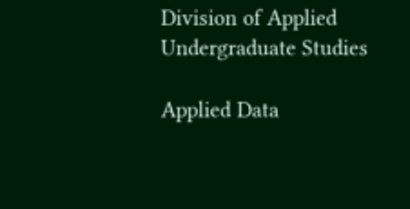Division of Applied Undergraduate Studies

Applied Data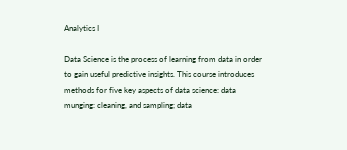Analytics I

Data Science is the process of learning from data in order to gain useful predictive insights. This course introduces methods for five key aspects of data science: data munging: cleaning, and sampling; data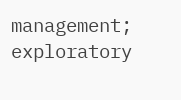management; exploratory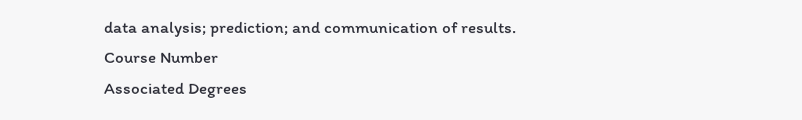data analysis; prediction; and communication of results.
Course Number
Associated Degrees